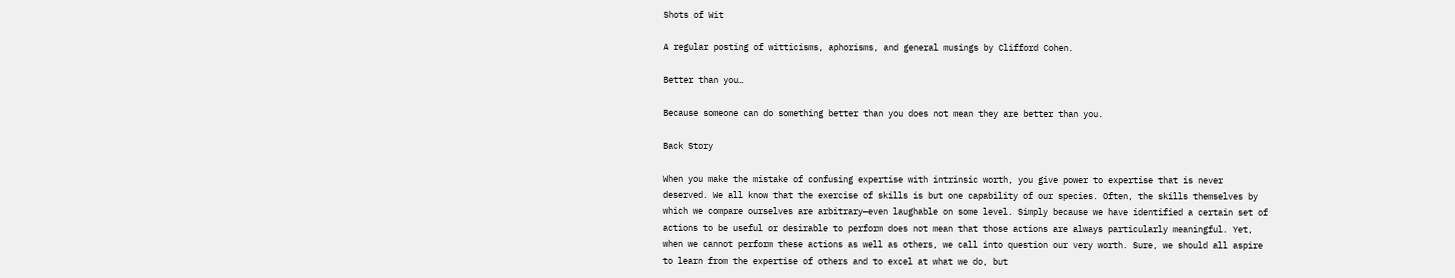Shots of Wit

A regular posting of witticisms, aphorisms, and general musings by Clifford Cohen.

Better than you…

Because someone can do something better than you does not mean they are better than you.

Back Story

When you make the mistake of confusing expertise with intrinsic worth, you give power to expertise that is never deserved. We all know that the exercise of skills is but one capability of our species. Often, the skills themselves by which we compare ourselves are arbitrary—even laughable on some level. Simply because we have identified a certain set of actions to be useful or desirable to perform does not mean that those actions are always particularly meaningful. Yet, when we cannot perform these actions as well as others, we call into question our very worth. Sure, we should all aspire to learn from the expertise of others and to excel at what we do, but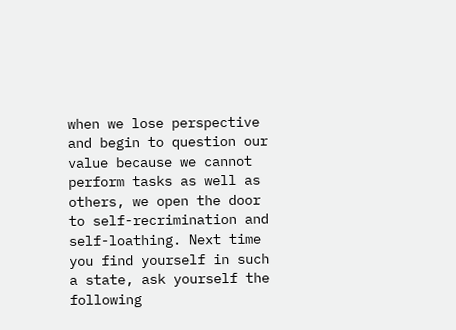when we lose perspective and begin to question our value because we cannot perform tasks as well as others, we open the door to self-recrimination and self-loathing. Next time you find yourself in such a state, ask yourself the following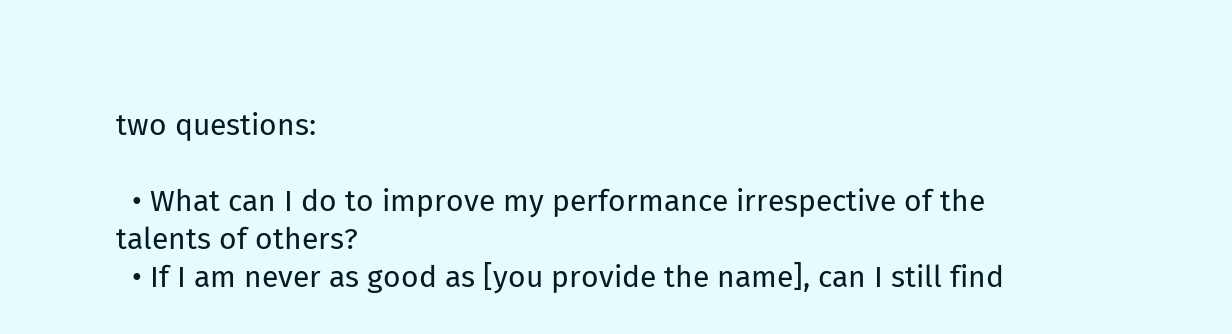two questions:

  • What can I do to improve my performance irrespective of the talents of others?
  • If I am never as good as [you provide the name], can I still find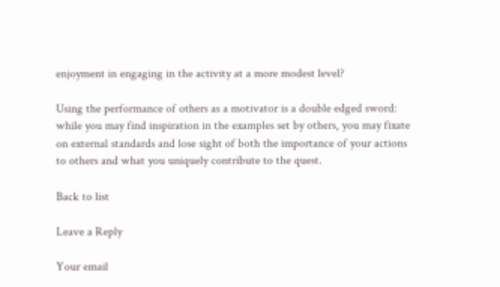enjoyment in engaging in the activity at a more modest level?

Using the performance of others as a motivator is a double edged sword: while you may find inspiration in the examples set by others, you may fixate on external standards and lose sight of both the importance of your actions to others and what you uniquely contribute to the quest.

Back to list

Leave a Reply

Your email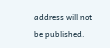address will not be published.